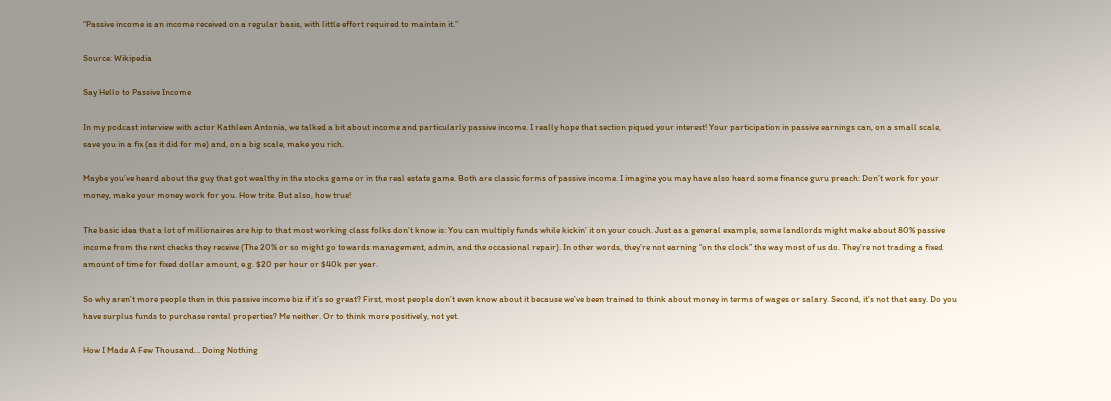“Passive income is an income received on a regular basis, with little effort required to maintain it.”

Source: Wikipedia

Say Hello to Passive Income

In my podcast interview with actor Kathleen Antonia, we talked a bit about income and particularly passive income. I really hope that section piqued your interest! Your participation in passive earnings can, on a small scale, save you in a fix (as it did for me) and, on a big scale, make you rich.

Maybe you’ve heard about the guy that got wealthy in the stocks game or in the real estate game. Both are classic forms of passive income. I imagine you may have also heard some finance guru preach: Don’t work for your money, make your money work for you. How trite. But also, how true!

The basic idea that a lot of millionaires are hip to that most working class folks don’t know is: You can multiply funds while kickin’ it on your couch. Just as a general example, some landlords might make about 80% passive income from the rent checks they receive (The 20% or so might go towards management, admin, and the occasional repair). In other words, they’re not earning “on the clock” the way most of us do. They’re not trading a fixed amount of time for fixed dollar amount, e.g. $20 per hour or $40k per year.

So why aren’t more people then in this passive income biz if it’s so great? First, most people don’t even know about it because we’ve been trained to think about money in terms of wages or salary. Second, it’s not that easy. Do you have surplus funds to purchase rental properties? Me neither. Or to think more positively, not yet.

How I Made A Few Thousand… Doing Nothing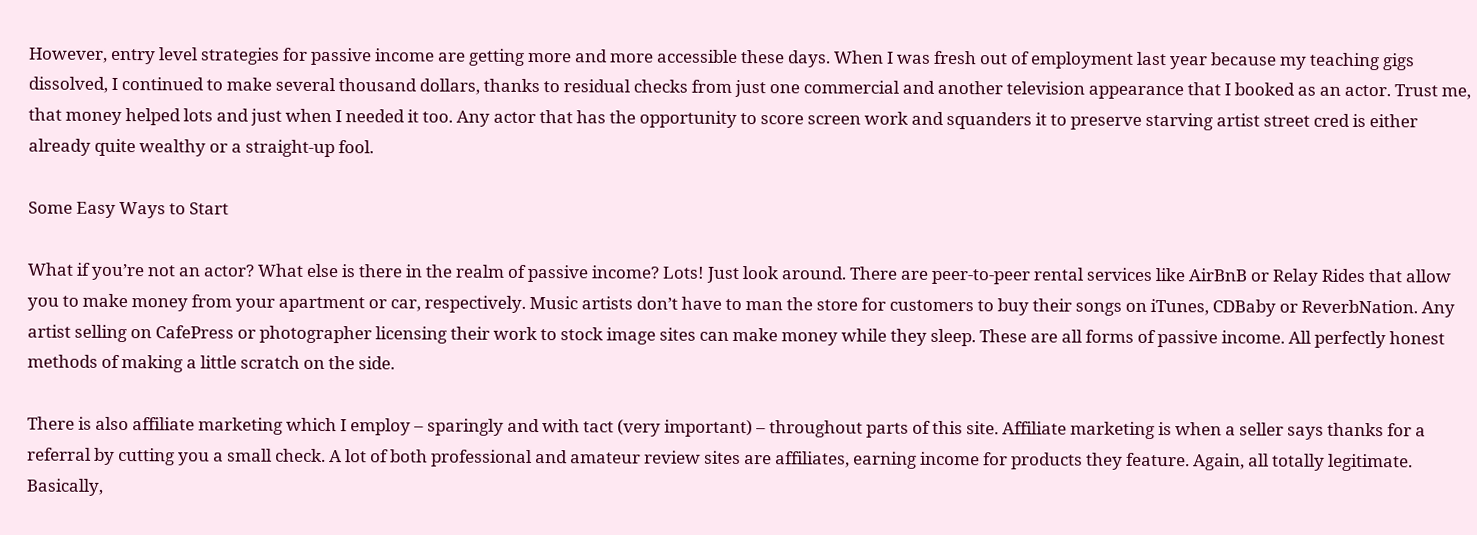However, entry level strategies for passive income are getting more and more accessible these days. When I was fresh out of employment last year because my teaching gigs dissolved, I continued to make several thousand dollars, thanks to residual checks from just one commercial and another television appearance that I booked as an actor. Trust me, that money helped lots and just when I needed it too. Any actor that has the opportunity to score screen work and squanders it to preserve starving artist street cred is either already quite wealthy or a straight-up fool.

Some Easy Ways to Start

What if you’re not an actor? What else is there in the realm of passive income? Lots! Just look around. There are peer-to-peer rental services like AirBnB or Relay Rides that allow you to make money from your apartment or car, respectively. Music artists don’t have to man the store for customers to buy their songs on iTunes, CDBaby or ReverbNation. Any artist selling on CafePress or photographer licensing their work to stock image sites can make money while they sleep. These are all forms of passive income. All perfectly honest methods of making a little scratch on the side.

There is also affiliate marketing which I employ – sparingly and with tact (very important) – throughout parts of this site. Affiliate marketing is when a seller says thanks for a referral by cutting you a small check. A lot of both professional and amateur review sites are affiliates, earning income for products they feature. Again, all totally legitimate. Basically,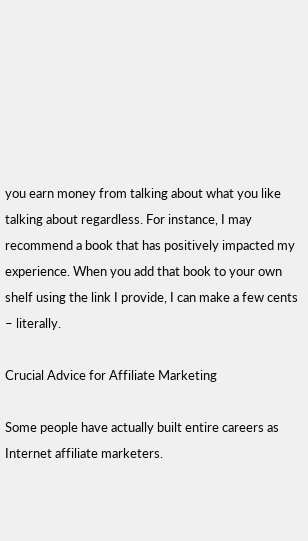you earn money from talking about what you like talking about regardless. For instance, I may recommend a book that has positively impacted my experience. When you add that book to your own shelf using the link I provide, I can make a few cents – literally.

Crucial Advice for Affiliate Marketing

Some people have actually built entire careers as Internet affiliate marketers.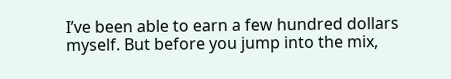I’ve been able to earn a few hundred dollars myself. But before you jump into the mix,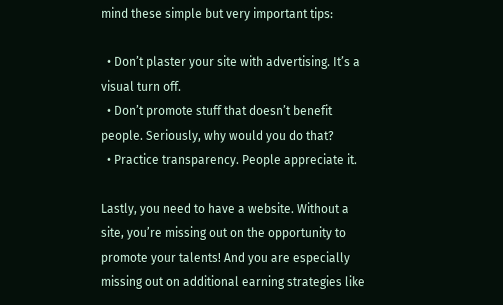mind these simple but very important tips:

  • Don’t plaster your site with advertising. It’s a visual turn off.
  • Don’t promote stuff that doesn’t benefit people. Seriously, why would you do that?
  • Practice transparency. People appreciate it.

Lastly, you need to have a website. Without a site, you’re missing out on the opportunity to promote your talents! And you are especially missing out on additional earning strategies like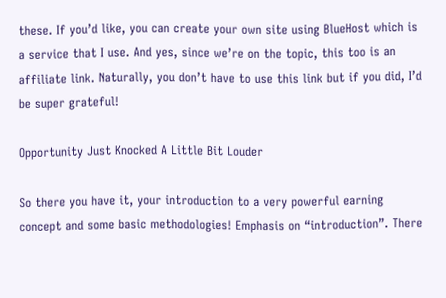these. If you’d like, you can create your own site using BlueHost which is a service that I use. And yes, since we’re on the topic, this too is an affiliate link. Naturally, you don’t have to use this link but if you did, I’d be super grateful!

Opportunity Just Knocked A Little Bit Louder

So there you have it, your introduction to a very powerful earning concept and some basic methodologies! Emphasis on “introduction”. There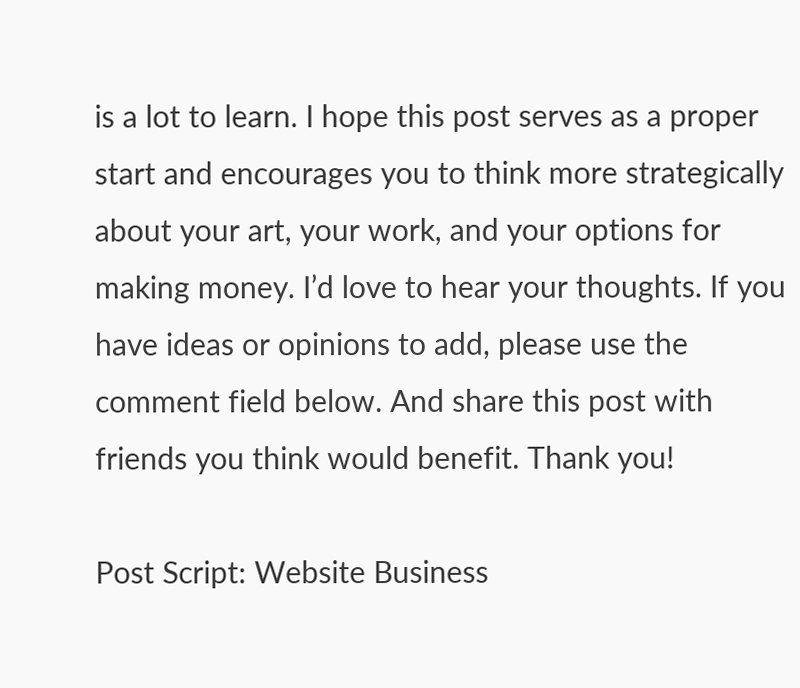is a lot to learn. I hope this post serves as a proper start and encourages you to think more strategically about your art, your work, and your options for making money. I’d love to hear your thoughts. If you have ideas or opinions to add, please use the comment field below. And share this post with friends you think would benefit. Thank you!

Post Script: Website Business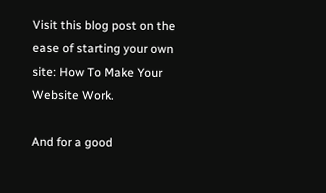Visit this blog post on the ease of starting your own site: How To Make Your Website Work.

And for a good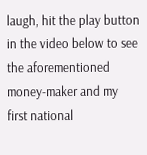laugh, hit the play button in the video below to see the aforementioned money-maker and my first national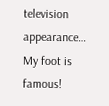television appearance… My foot is famous!